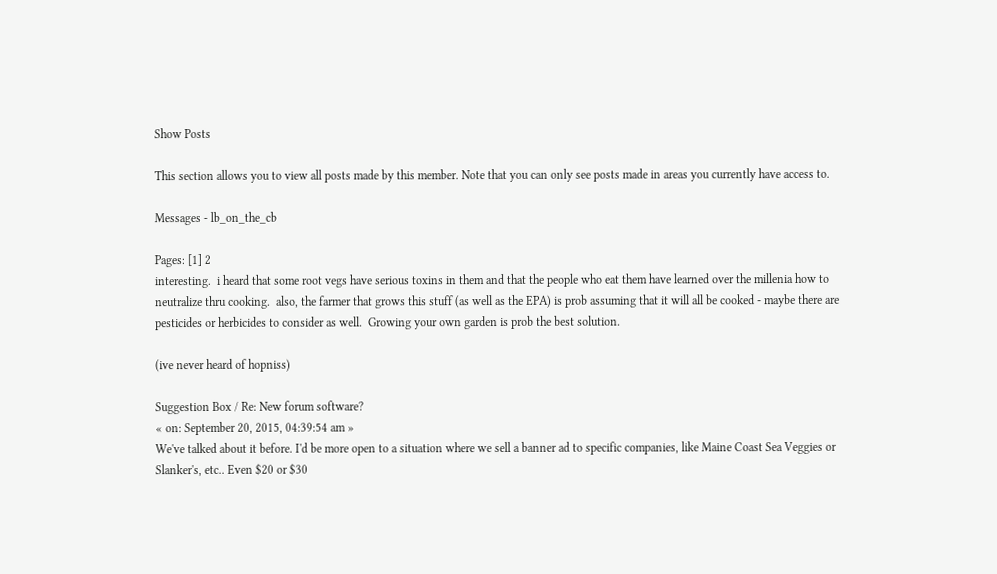Show Posts

This section allows you to view all posts made by this member. Note that you can only see posts made in areas you currently have access to.

Messages - lb_on_the_cb

Pages: [1] 2
interesting.  i heard that some root vegs have serious toxins in them and that the people who eat them have learned over the millenia how to neutralize thru cooking.  also, the farmer that grows this stuff (as well as the EPA) is prob assuming that it will all be cooked - maybe there are pesticides or herbicides to consider as well.  Growing your own garden is prob the best solution.

(ive never heard of hopniss)

Suggestion Box / Re: New forum software?
« on: September 20, 2015, 04:39:54 am »
We've talked about it before. I'd be more open to a situation where we sell a banner ad to specific companies, like Maine Coast Sea Veggies or Slanker's, etc.. Even $20 or $30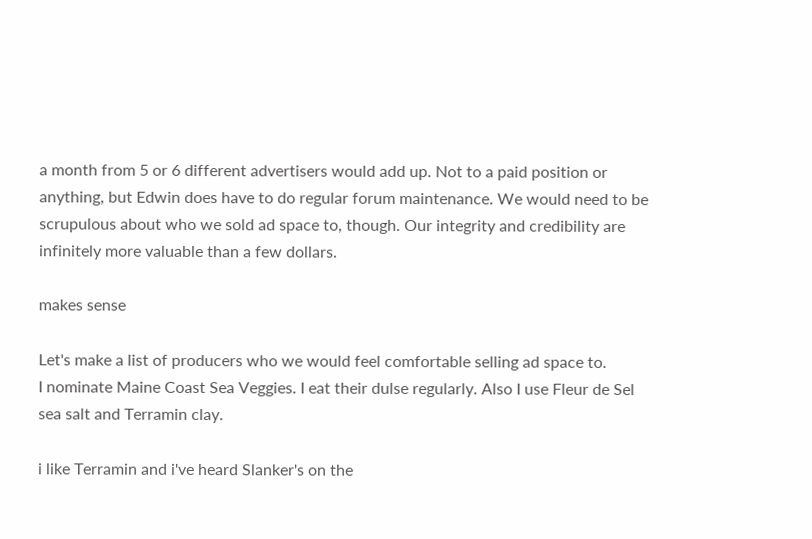a month from 5 or 6 different advertisers would add up. Not to a paid position or anything, but Edwin does have to do regular forum maintenance. We would need to be scrupulous about who we sold ad space to, though. Our integrity and credibility are infinitely more valuable than a few dollars.

makes sense

Let's make a list of producers who we would feel comfortable selling ad space to.
I nominate Maine Coast Sea Veggies. I eat their dulse regularly. Also I use Fleur de Sel sea salt and Terramin clay.

i like Terramin and i've heard Slanker's on the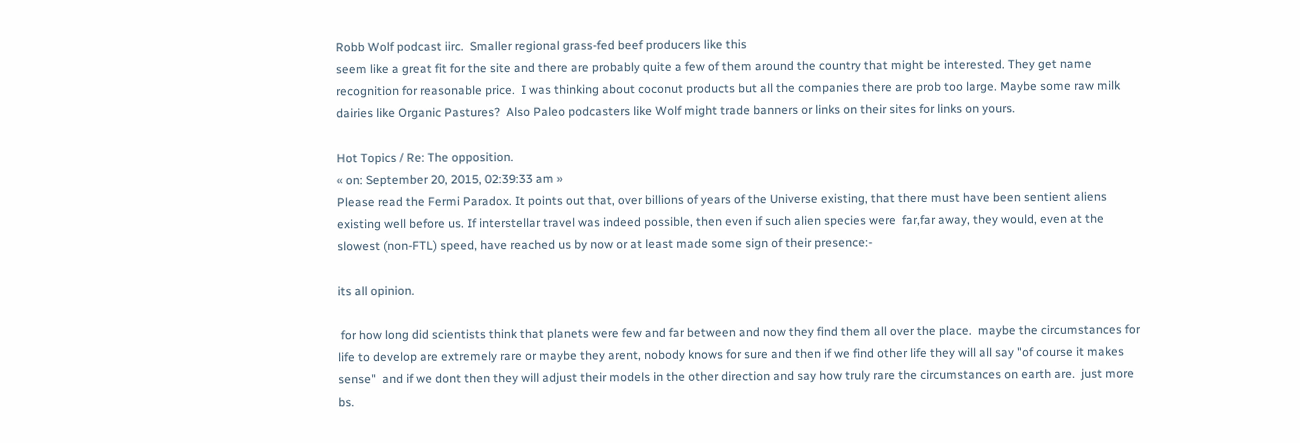Robb Wolf podcast iirc.  Smaller regional grass-fed beef producers like this
seem like a great fit for the site and there are probably quite a few of them around the country that might be interested. They get name recognition for reasonable price.  I was thinking about coconut products but all the companies there are prob too large. Maybe some raw milk dairies like Organic Pastures?  Also Paleo podcasters like Wolf might trade banners or links on their sites for links on yours.

Hot Topics / Re: The opposition.
« on: September 20, 2015, 02:39:33 am »
Please read the Fermi Paradox. It points out that, over billions of years of the Universe existing, that there must have been sentient aliens existing well before us. If interstellar travel was indeed possible, then even if such alien species were  far,far away, they would, even at the slowest (non-FTL) speed, have reached us by now or at least made some sign of their presence:-

its all opinion.

 for how long did scientists think that planets were few and far between and now they find them all over the place.  maybe the circumstances for life to develop are extremely rare or maybe they arent, nobody knows for sure and then if we find other life they will all say "of course it makes sense"  and if we dont then they will adjust their models in the other direction and say how truly rare the circumstances on earth are.  just more bs.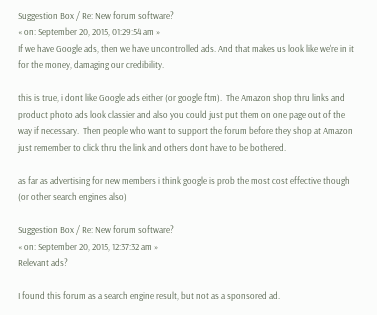Suggestion Box / Re: New forum software?
« on: September 20, 2015, 01:29:54 am »
If we have Google ads, then we have uncontrolled ads. And that makes us look like we're in it for the money, damaging our credibility.

this is true, i dont like Google ads either (or google ftm).  The Amazon shop thru links and product photo ads look classier and also you could just put them on one page out of the way if necessary.  Then people who want to support the forum before they shop at Amazon just remember to click thru the link and others dont have to be bothered.

as far as advertising for new members i think google is prob the most cost effective though (or other search engines also)

Suggestion Box / Re: New forum software?
« on: September 20, 2015, 12:37:32 am »
Relevant ads?

I found this forum as a search engine result, but not as a sponsored ad.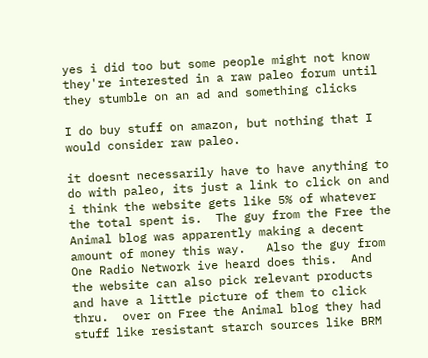yes i did too but some people might not know they're interested in a raw paleo forum until they stumble on an ad and something clicks

I do buy stuff on amazon, but nothing that I would consider raw paleo.

it doesnt necessarily have to have anything to do with paleo, its just a link to click on and i think the website gets like 5% of whatever the total spent is.  The guy from the Free the Animal blog was apparently making a decent amount of money this way.   Also the guy from One Radio Network ive heard does this.  And the website can also pick relevant products and have a little picture of them to click thru.  over on Free the Animal blog they had stuff like resistant starch sources like BRM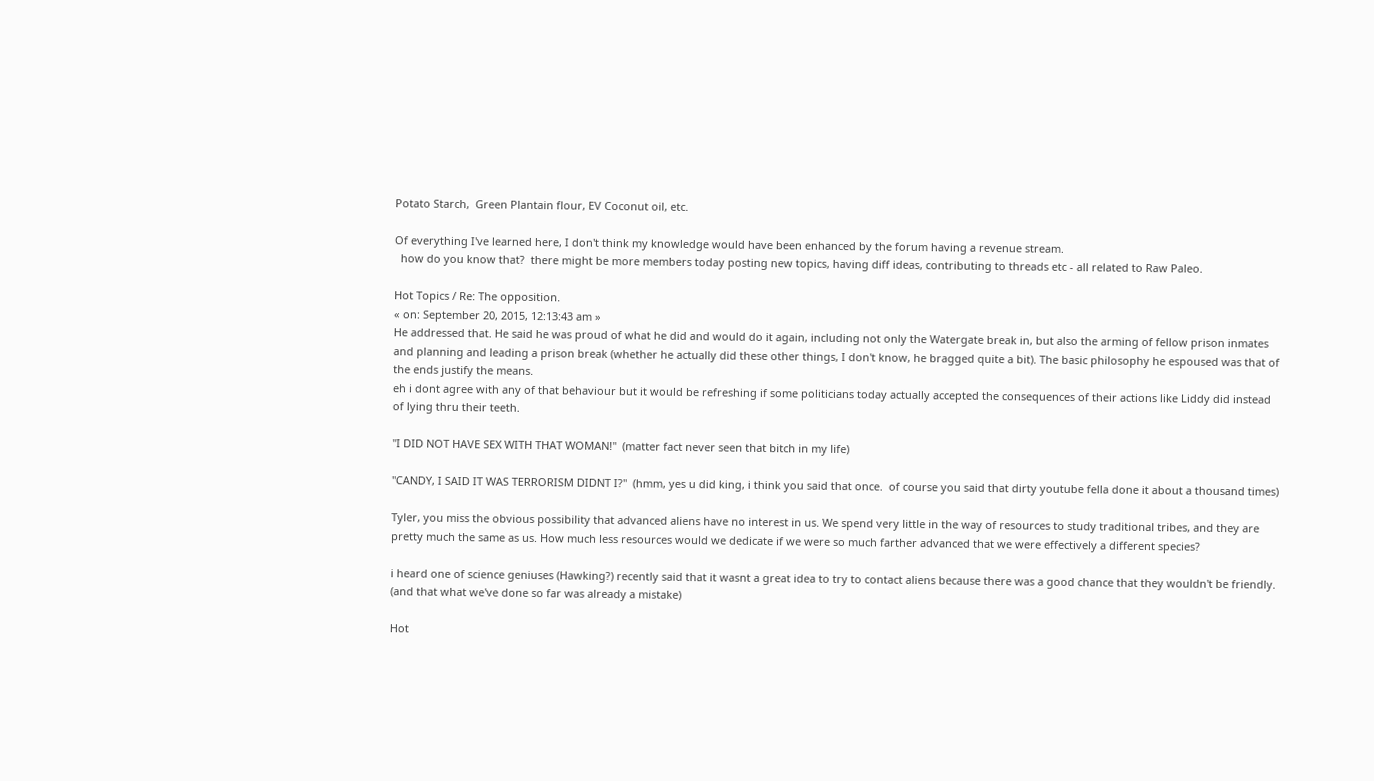Potato Starch,  Green Plantain flour, EV Coconut oil, etc.

Of everything I've learned here, I don't think my knowledge would have been enhanced by the forum having a revenue stream.
  how do you know that?  there might be more members today posting new topics, having diff ideas, contributing to threads etc - all related to Raw Paleo.

Hot Topics / Re: The opposition.
« on: September 20, 2015, 12:13:43 am »
He addressed that. He said he was proud of what he did and would do it again, including not only the Watergate break in, but also the arming of fellow prison inmates and planning and leading a prison break (whether he actually did these other things, I don't know, he bragged quite a bit). The basic philosophy he espoused was that of the ends justify the means.
eh i dont agree with any of that behaviour but it would be refreshing if some politicians today actually accepted the consequences of their actions like Liddy did instead of lying thru their teeth.

"I DID NOT HAVE SEX WITH THAT WOMAN!"  (matter fact never seen that bitch in my life)

"CANDY, I SAID IT WAS TERRORISM DIDNT I?"  (hmm, yes u did king, i think you said that once.  of course you said that dirty youtube fella done it about a thousand times)

Tyler, you miss the obvious possibility that advanced aliens have no interest in us. We spend very little in the way of resources to study traditional tribes, and they are pretty much the same as us. How much less resources would we dedicate if we were so much farther advanced that we were effectively a different species?

i heard one of science geniuses (Hawking?) recently said that it wasnt a great idea to try to contact aliens because there was a good chance that they wouldn't be friendly.   (and that what we've done so far was already a mistake)

Hot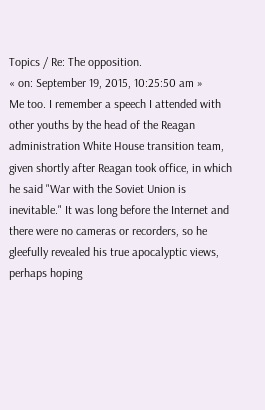Topics / Re: The opposition.
« on: September 19, 2015, 10:25:50 am »
Me too. I remember a speech I attended with other youths by the head of the Reagan administration White House transition team, given shortly after Reagan took office, in which he said "War with the Soviet Union is inevitable." It was long before the Internet and there were no cameras or recorders, so he gleefully revealed his true apocalyptic views, perhaps hoping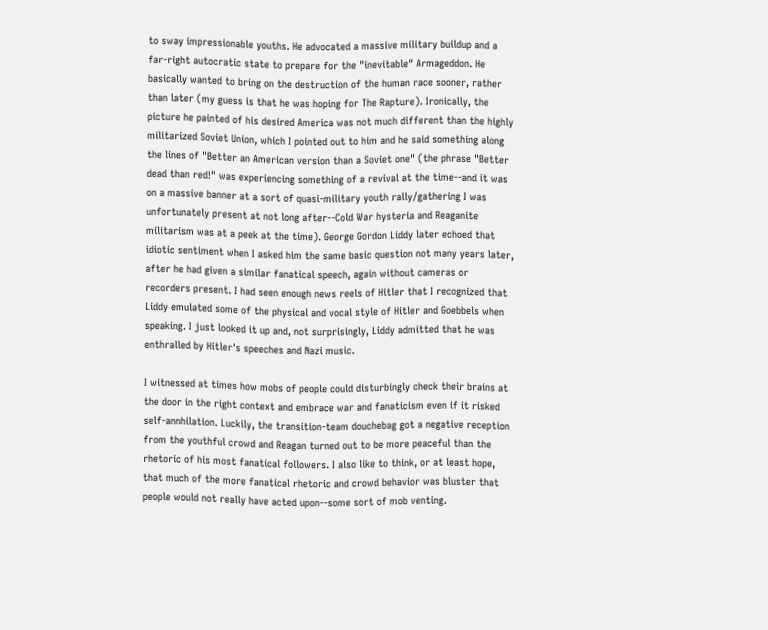to sway impressionable youths. He advocated a massive military buildup and a far-right autocratic state to prepare for the "inevitable" Armageddon. He basically wanted to bring on the destruction of the human race sooner, rather than later (my guess is that he was hoping for The Rapture). Ironically, the picture he painted of his desired America was not much different than the highly militarized Soviet Union, which I pointed out to him and he said something along the lines of "Better an American version than a Soviet one" (the phrase "Better dead than red!" was experiencing something of a revival at the time--and it was on a massive banner at a sort of quasi-military youth rally/gathering I was unfortunately present at not long after--Cold War hysteria and Reaganite militarism was at a peek at the time). George Gordon Liddy later echoed that idiotic sentiment when I asked him the same basic question not many years later, after he had given a similar fanatical speech, again without cameras or recorders present. I had seen enough news reels of Hitler that I recognized that Liddy emulated some of the physical and vocal style of Hitler and Goebbels when speaking. I just looked it up and, not surprisingly, Liddy admitted that he was enthralled by Hitler's speeches and Nazi music.

I witnessed at times how mobs of people could disturbingly check their brains at the door in the right context and embrace war and fanaticism even if it risked self-annhilation. Luckily, the transition-team douchebag got a negative reception from the youthful crowd and Reagan turned out to be more peaceful than the rhetoric of his most fanatical followers. I also like to think, or at least hope, that much of the more fanatical rhetoric and crowd behavior was bluster that people would not really have acted upon--some sort of mob venting.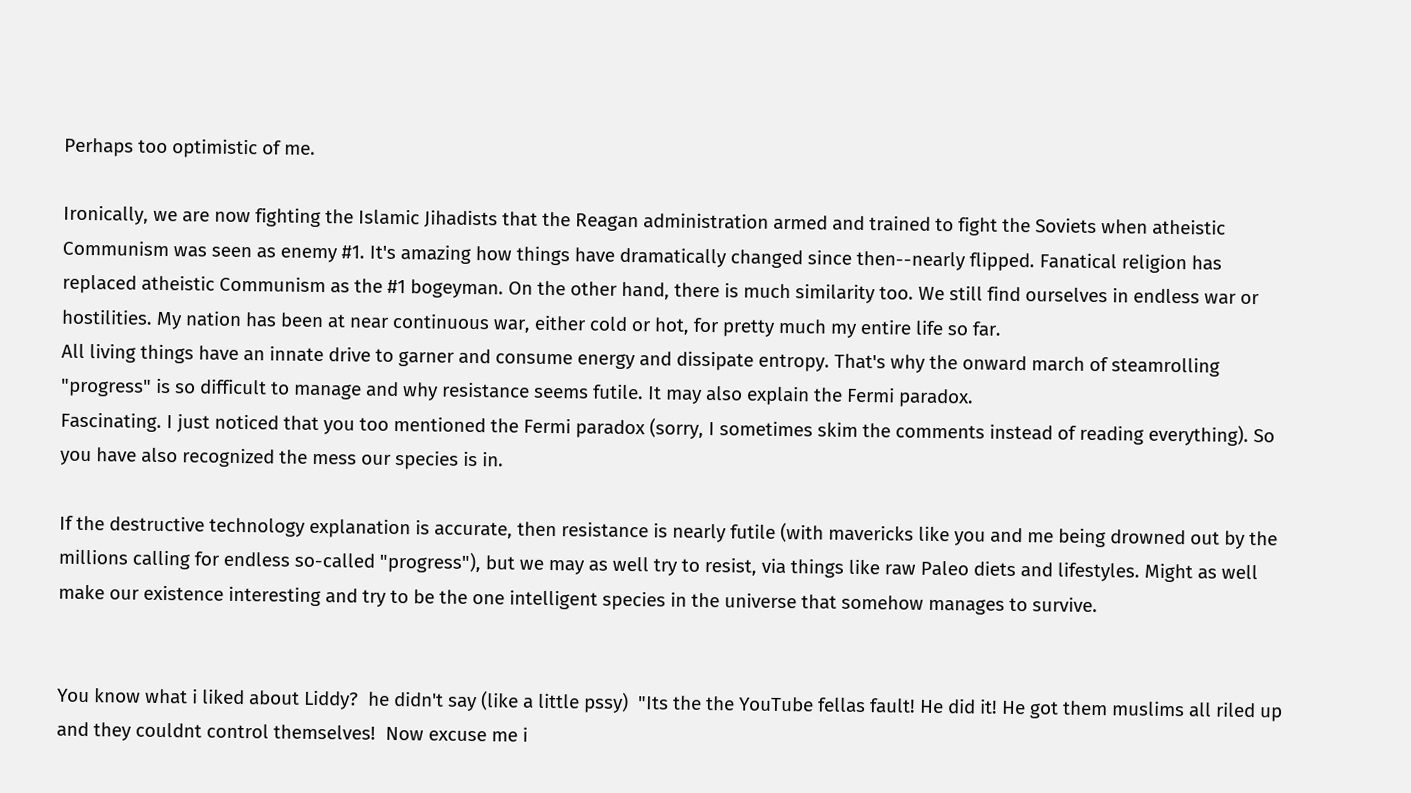Perhaps too optimistic of me.

Ironically, we are now fighting the Islamic Jihadists that the Reagan administration armed and trained to fight the Soviets when atheistic Communism was seen as enemy #1. It's amazing how things have dramatically changed since then--nearly flipped. Fanatical religion has replaced atheistic Communism as the #1 bogeyman. On the other hand, there is much similarity too. We still find ourselves in endless war or hostilities. My nation has been at near continuous war, either cold or hot, for pretty much my entire life so far.
All living things have an innate drive to garner and consume energy and dissipate entropy. That's why the onward march of steamrolling "progress" is so difficult to manage and why resistance seems futile. It may also explain the Fermi paradox.
Fascinating. I just noticed that you too mentioned the Fermi paradox (sorry, I sometimes skim the comments instead of reading everything). So you have also recognized the mess our species is in.

If the destructive technology explanation is accurate, then resistance is nearly futile (with mavericks like you and me being drowned out by the millions calling for endless so-called "progress"), but we may as well try to resist, via things like raw Paleo diets and lifestyles. Might as well make our existence interesting and try to be the one intelligent species in the universe that somehow manages to survive.


You know what i liked about Liddy?  he didn't say (like a little pssy)  "Its the the YouTube fellas fault! He did it! He got them muslims all riled up and they couldnt control themselves!  Now excuse me i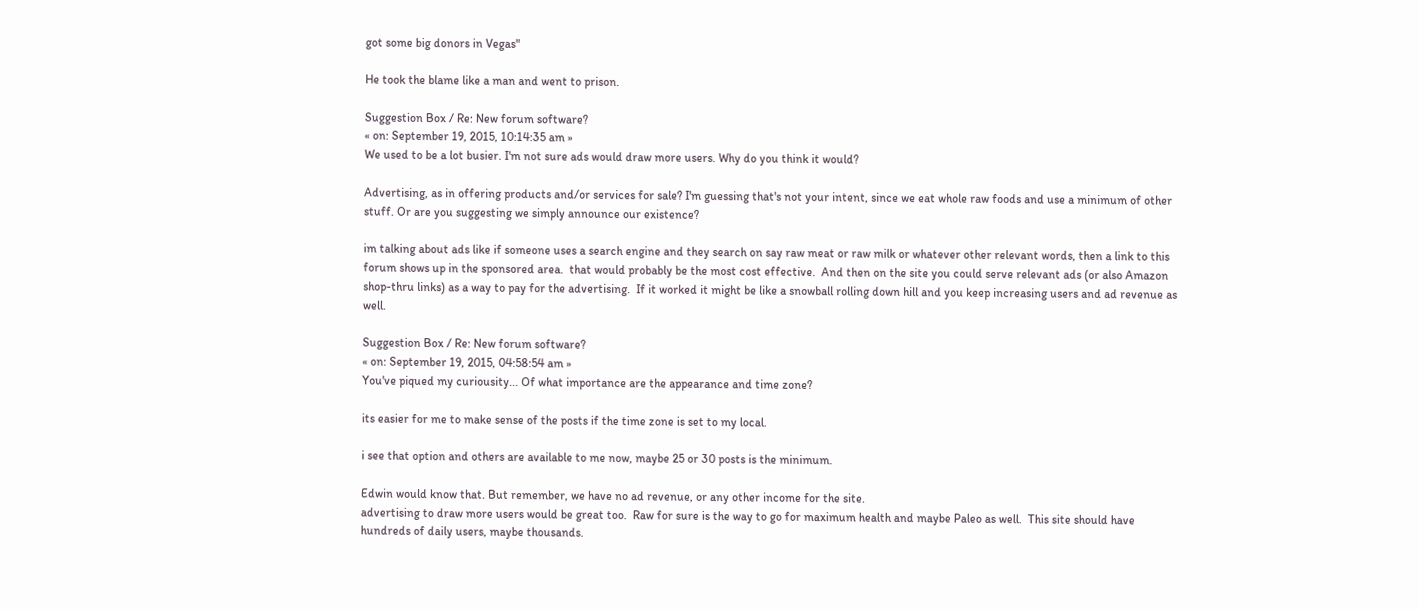got some big donors in Vegas"

He took the blame like a man and went to prison.

Suggestion Box / Re: New forum software?
« on: September 19, 2015, 10:14:35 am »
We used to be a lot busier. I'm not sure ads would draw more users. Why do you think it would?

Advertising, as in offering products and/or services for sale? I'm guessing that's not your intent, since we eat whole raw foods and use a minimum of other stuff. Or are you suggesting we simply announce our existence?

im talking about ads like if someone uses a search engine and they search on say raw meat or raw milk or whatever other relevant words, then a link to this forum shows up in the sponsored area.  that would probably be the most cost effective.  And then on the site you could serve relevant ads (or also Amazon shop-thru links) as a way to pay for the advertising.  If it worked it might be like a snowball rolling down hill and you keep increasing users and ad revenue as well.

Suggestion Box / Re: New forum software?
« on: September 19, 2015, 04:58:54 am »
You've piqued my curiousity... Of what importance are the appearance and time zone?

its easier for me to make sense of the posts if the time zone is set to my local.

i see that option and others are available to me now, maybe 25 or 30 posts is the minimum.

Edwin would know that. But remember, we have no ad revenue, or any other income for the site.
advertising to draw more users would be great too.  Raw for sure is the way to go for maximum health and maybe Paleo as well.  This site should have hundreds of daily users, maybe thousands.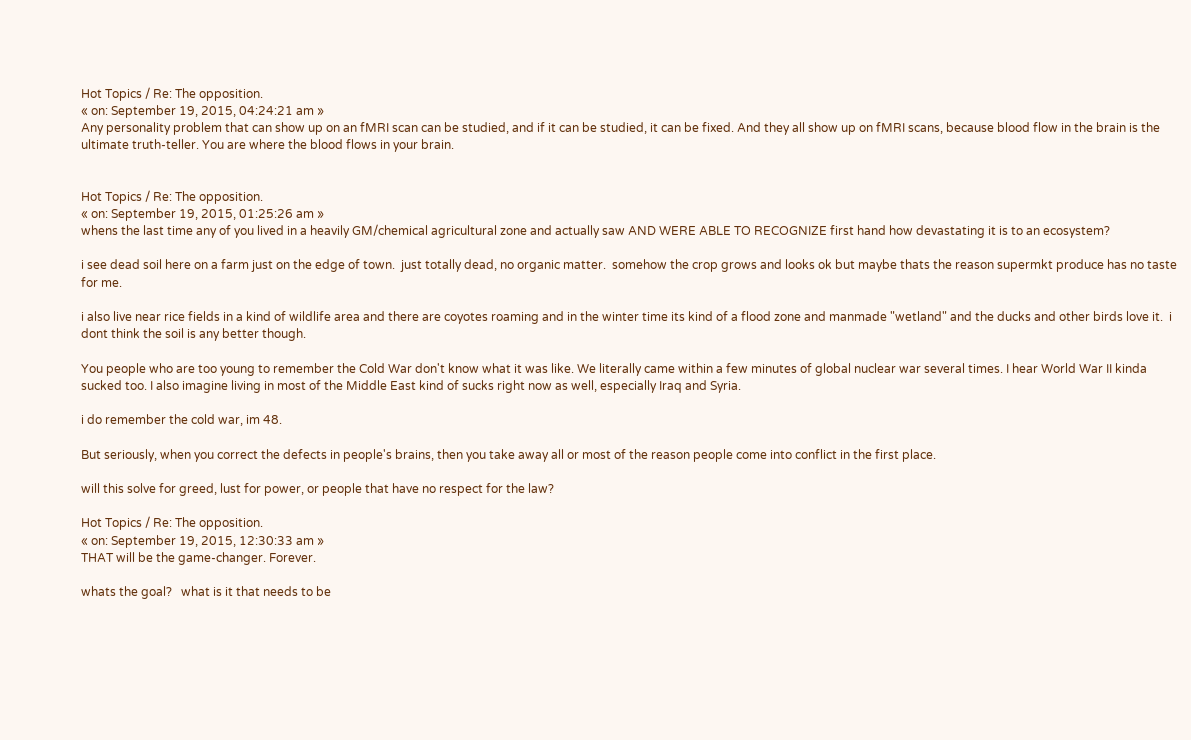Hot Topics / Re: The opposition.
« on: September 19, 2015, 04:24:21 am »
Any personality problem that can show up on an fMRI scan can be studied, and if it can be studied, it can be fixed. And they all show up on fMRI scans, because blood flow in the brain is the ultimate truth-teller. You are where the blood flows in your brain.


Hot Topics / Re: The opposition.
« on: September 19, 2015, 01:25:26 am »
whens the last time any of you lived in a heavily GM/chemical agricultural zone and actually saw AND WERE ABLE TO RECOGNIZE first hand how devastating it is to an ecosystem?

i see dead soil here on a farm just on the edge of town.  just totally dead, no organic matter.  somehow the crop grows and looks ok but maybe thats the reason supermkt produce has no taste for me.

i also live near rice fields in a kind of wildlife area and there are coyotes roaming and in the winter time its kind of a flood zone and manmade "wetland" and the ducks and other birds love it.  i dont think the soil is any better though.

You people who are too young to remember the Cold War don't know what it was like. We literally came within a few minutes of global nuclear war several times. I hear World War II kinda sucked too. I also imagine living in most of the Middle East kind of sucks right now as well, especially Iraq and Syria.

i do remember the cold war, im 48.

But seriously, when you correct the defects in people's brains, then you take away all or most of the reason people come into conflict in the first place.

will this solve for greed, lust for power, or people that have no respect for the law?

Hot Topics / Re: The opposition.
« on: September 19, 2015, 12:30:33 am »
THAT will be the game-changer. Forever.

whats the goal?   what is it that needs to be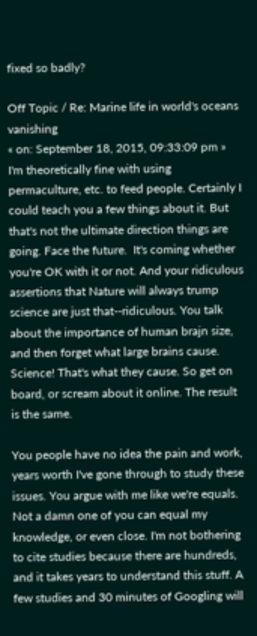fixed so badly?

Off Topic / Re: Marine life in world's oceans vanishing
« on: September 18, 2015, 09:33:09 pm »
I'm theoretically fine with using permaculture, etc. to feed people. Certainly I could teach you a few things about it. But that's not the ultimate direction things are going. Face the future.  It's coming whether you're OK with it or not. And your ridiculous assertions that Nature will always trump science are just that--ridiculous. You talk about the importance of human brajn size, and then forget what large brains cause. Science! That's what they cause. So get on board, or scream about it online. The result is the same.

You people have no idea the pain and work, years worth I've gone through to study these issues. You argue with me like we're equals. Not a damn one of you can equal my knowledge, or even close. I'm not bothering to cite studies because there are hundreds, and it takes years to understand this stuff. A few studies and 30 minutes of Googling will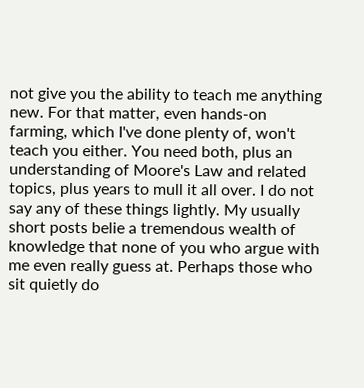not give you the ability to teach me anything new. For that matter, even hands-on farming, which I've done plenty of, won't teach you either. You need both, plus an understanding of Moore's Law and related topics, plus years to mull it all over. I do not say any of these things lightly. My usually short posts belie a tremendous wealth of knowledge that none of you who argue with me even really guess at. Perhaps those who sit quietly do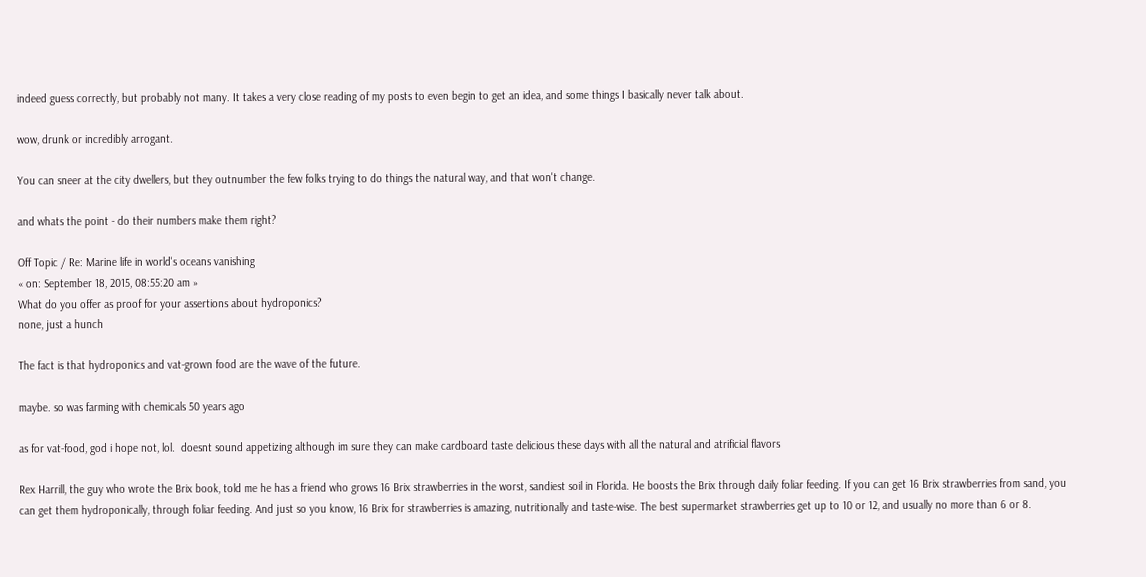indeed guess correctly, but probably not many. It takes a very close reading of my posts to even begin to get an idea, and some things I basically never talk about.

wow, drunk or incredibly arrogant.

You can sneer at the city dwellers, but they outnumber the few folks trying to do things the natural way, and that won't change.

and whats the point - do their numbers make them right?

Off Topic / Re: Marine life in world's oceans vanishing
« on: September 18, 2015, 08:55:20 am »
What do you offer as proof for your assertions about hydroponics?
none, just a hunch

The fact is that hydroponics and vat-grown food are the wave of the future.

maybe. so was farming with chemicals 50 years ago

as for vat-food, god i hope not, lol.  doesnt sound appetizing although im sure they can make cardboard taste delicious these days with all the natural and atrificial flavors

Rex Harrill, the guy who wrote the Brix book, told me he has a friend who grows 16 Brix strawberries in the worst, sandiest soil in Florida. He boosts the Brix through daily foliar feeding. If you can get 16 Brix strawberries from sand, you can get them hydroponically, through foliar feeding. And just so you know, 16 Brix for strawberries is amazing, nutritionally and taste-wise. The best supermarket strawberries get up to 10 or 12, and usually no more than 6 or 8.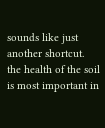sounds like just another shortcut.  the health of the soil is most important in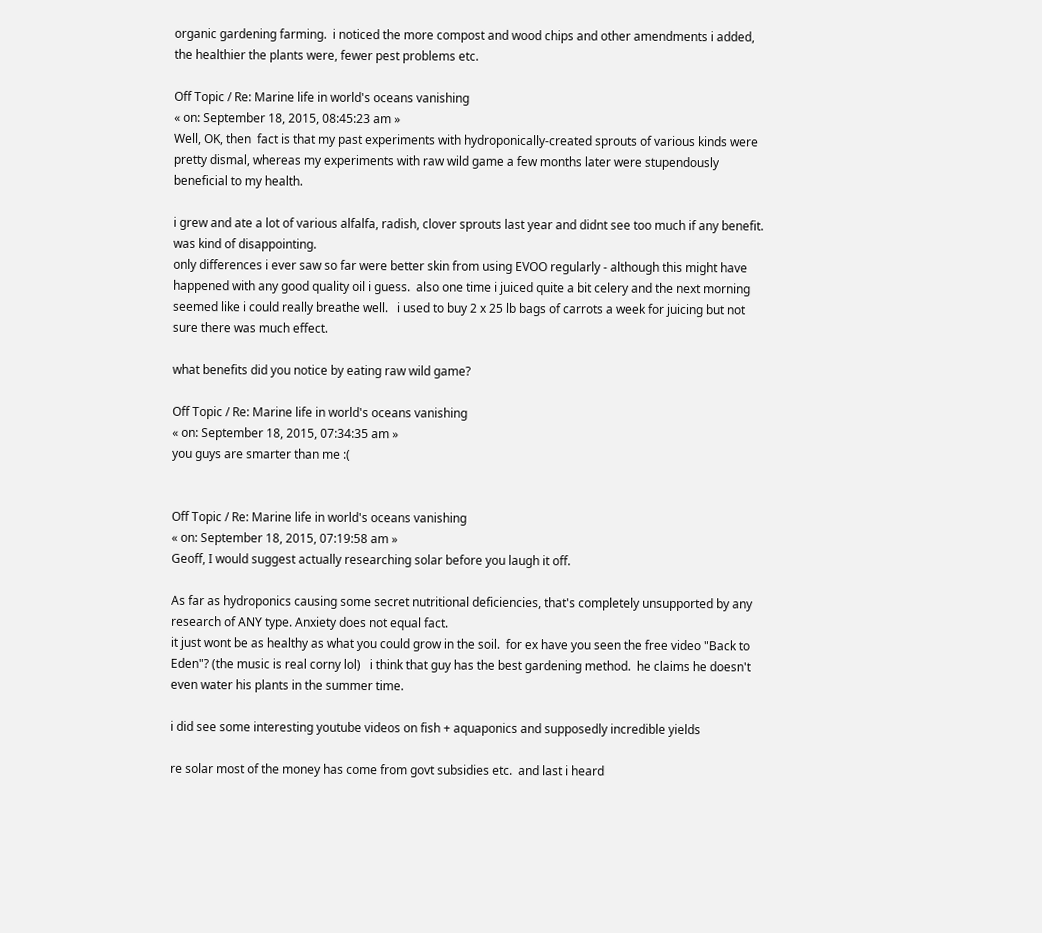organic gardening farming.  i noticed the more compost and wood chips and other amendments i added, the healthier the plants were, fewer pest problems etc.

Off Topic / Re: Marine life in world's oceans vanishing
« on: September 18, 2015, 08:45:23 am »
Well, OK, then  fact is that my past experiments with hydroponically-created sprouts of various kinds were pretty dismal, whereas my experiments with raw wild game a few months later were stupendously beneficial to my health.

i grew and ate a lot of various alfalfa, radish, clover sprouts last year and didnt see too much if any benefit. was kind of disappointing.
only differences i ever saw so far were better skin from using EVOO regularly - although this might have happened with any good quality oil i guess.  also one time i juiced quite a bit celery and the next morning seemed like i could really breathe well.   i used to buy 2 x 25 lb bags of carrots a week for juicing but not sure there was much effect.

what benefits did you notice by eating raw wild game?

Off Topic / Re: Marine life in world's oceans vanishing
« on: September 18, 2015, 07:34:35 am »
you guys are smarter than me :(


Off Topic / Re: Marine life in world's oceans vanishing
« on: September 18, 2015, 07:19:58 am »
Geoff, I would suggest actually researching solar before you laugh it off.

As far as hydroponics causing some secret nutritional deficiencies, that's completely unsupported by any research of ANY type. Anxiety does not equal fact.
it just wont be as healthy as what you could grow in the soil.  for ex have you seen the free video "Back to Eden"? (the music is real corny lol)   i think that guy has the best gardening method.  he claims he doesn't even water his plants in the summer time.

i did see some interesting youtube videos on fish + aquaponics and supposedly incredible yields

re solar most of the money has come from govt subsidies etc.  and last i heard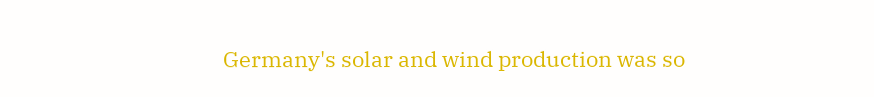Germany's solar and wind production was so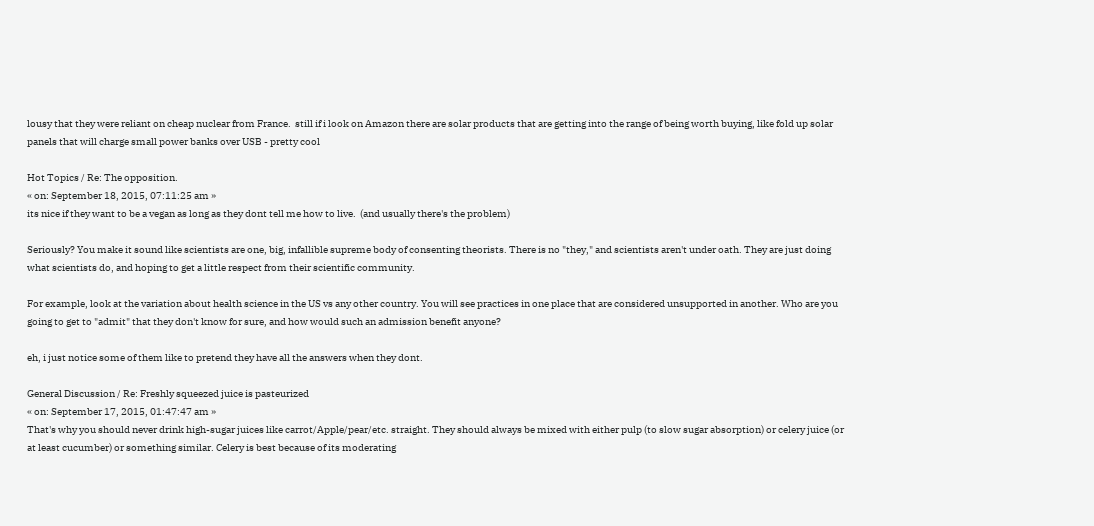lousy that they were reliant on cheap nuclear from France.  still if i look on Amazon there are solar products that are getting into the range of being worth buying, like fold up solar panels that will charge small power banks over USB - pretty cool

Hot Topics / Re: The opposition.
« on: September 18, 2015, 07:11:25 am »
its nice if they want to be a vegan as long as they dont tell me how to live.  (and usually there's the problem)

Seriously? You make it sound like scientists are one, big, infallible supreme body of consenting theorists. There is no "they," and scientists aren't under oath. They are just doing what scientists do, and hoping to get a little respect from their scientific community.

For example, look at the variation about health science in the US vs any other country. You will see practices in one place that are considered unsupported in another. Who are you going to get to "admit" that they don't know for sure, and how would such an admission benefit anyone?

eh, i just notice some of them like to pretend they have all the answers when they dont.

General Discussion / Re: Freshly squeezed juice is pasteurized
« on: September 17, 2015, 01:47:47 am »
That's why you should never drink high-sugar juices like carrot/Apple/pear/etc. straight. They should always be mixed with either pulp (to slow sugar absorption) or celery juice (or at least cucumber) or something similar. Celery is best because of its moderating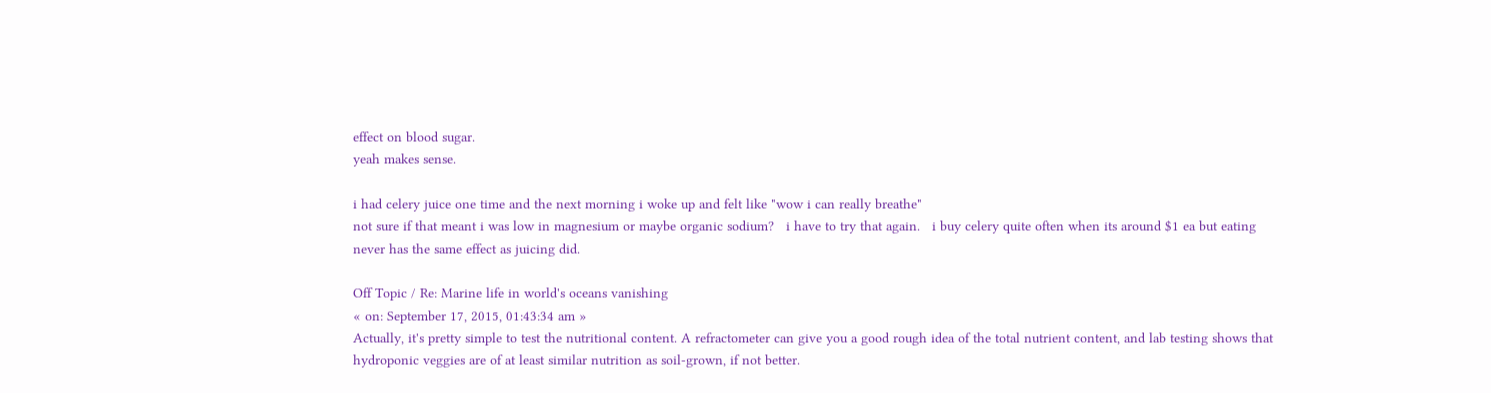effect on blood sugar.
yeah makes sense.

i had celery juice one time and the next morning i woke up and felt like "wow i can really breathe"
not sure if that meant i was low in magnesium or maybe organic sodium?   i have to try that again.   i buy celery quite often when its around $1 ea but eating never has the same effect as juicing did.

Off Topic / Re: Marine life in world's oceans vanishing
« on: September 17, 2015, 01:43:34 am »
Actually, it's pretty simple to test the nutritional content. A refractometer can give you a good rough idea of the total nutrient content, and lab testing shows that hydroponic veggies are of at least similar nutrition as soil-grown, if not better.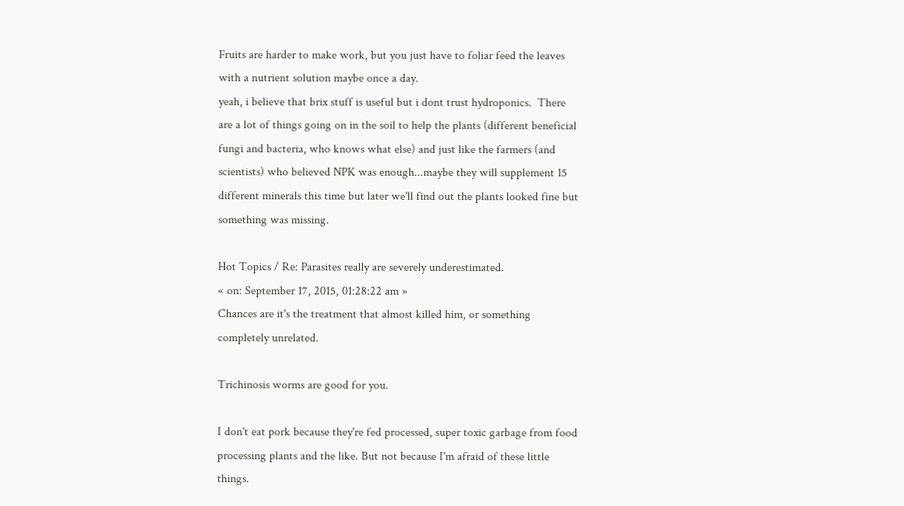Fruits are harder to make work, but you just have to foliar feed the leaves with a nutrient solution maybe once a day.
yeah, i believe that brix stuff is useful but i dont trust hydroponics.  There are a lot of things going on in the soil to help the plants (different beneficial fungi and bacteria, who knows what else) and just like the farmers (and scientists) who believed NPK was enough...maybe they will supplement 15 different minerals this time but later we'll find out the plants looked fine but something was missing.

Hot Topics / Re: Parasites really are severely underestimated.
« on: September 17, 2015, 01:28:22 am »
Chances are it's the treatment that almost killed him, or something completely unrelated.

Trichinosis worms are good for you.

I don't eat pork because they're fed processed, super toxic garbage from food processing plants and the like. But not because I'm afraid of these little things.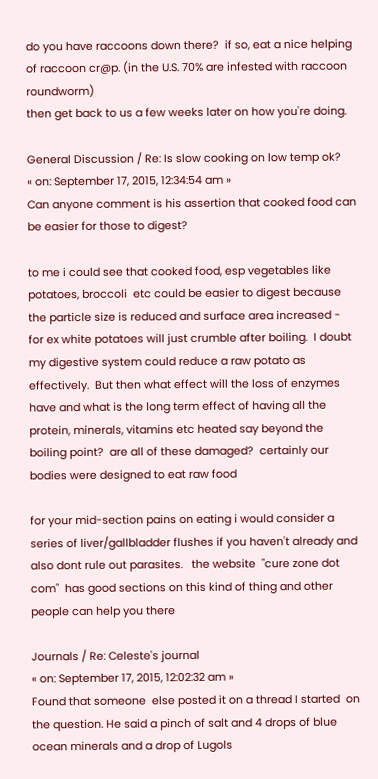do you have raccoons down there?  if so, eat a nice helping of raccoon cr@p. (in the U.S. 70% are infested with raccoon roundworm)
then get back to us a few weeks later on how you're doing.

General Discussion / Re: Is slow cooking on low temp ok?
« on: September 17, 2015, 12:34:54 am »
Can anyone comment is his assertion that cooked food can be easier for those to digest?

to me i could see that cooked food, esp vegetables like potatoes, broccoli  etc could be easier to digest because the particle size is reduced and surface area increased - for ex white potatoes will just crumble after boiling.  I doubt my digestive system could reduce a raw potato as effectively.  But then what effect will the loss of enzymes have and what is the long term effect of having all the protein, minerals, vitamins etc heated say beyond the boiling point?  are all of these damaged?  certainly our bodies were designed to eat raw food

for your mid-section pains on eating i would consider a series of liver/gallbladder flushes if you haven't already and also dont rule out parasites.   the website  "cure zone dot com"  has good sections on this kind of thing and other people can help you there

Journals / Re: Celeste's journal
« on: September 17, 2015, 12:02:32 am »
Found that someone  else posted it on a thread I started  on the question. He said a pinch of salt and 4 drops of blue ocean minerals and a drop of Lugols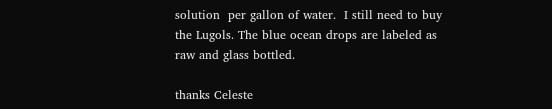solution  per gallon of water.  I still need to buy the Lugols. The blue ocean drops are labeled as raw and glass bottled.

thanks Celeste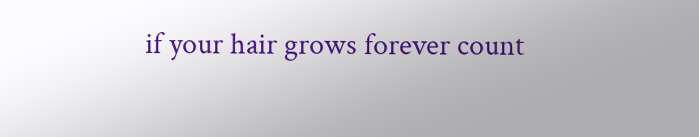if your hair grows forever count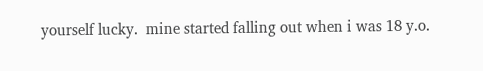yourself lucky.  mine started falling out when i was 18 y.o.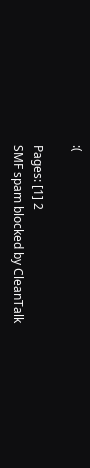:(

Pages: [1] 2
SMF spam blocked by CleanTalk